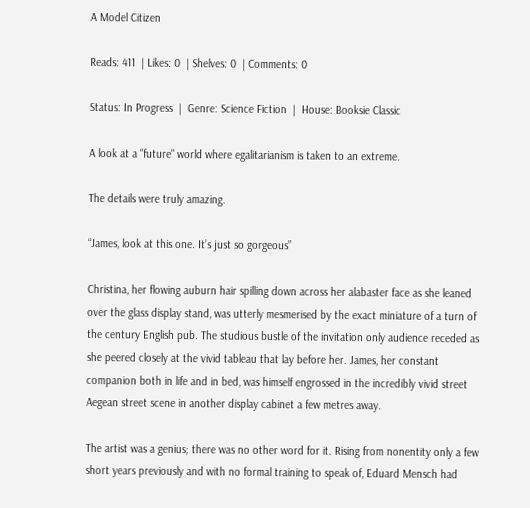A Model Citizen

Reads: 411  | Likes: 0  | Shelves: 0  | Comments: 0

Status: In Progress  |  Genre: Science Fiction  |  House: Booksie Classic

A look at a "future" world where egalitarianism is taken to an extreme.

The details were truly amazing.

“James, look at this one. It’s just so gorgeous”

Christina, her flowing auburn hair spilling down across her alabaster face as she leaned over the glass display stand, was utterly mesmerised by the exact miniature of a turn of the century English pub. The studious bustle of the invitation only audience receded as she peered closely at the vivid tableau that lay before her. James, her constant companion both in life and in bed, was himself engrossed in the incredibly vivid street Aegean street scene in another display cabinet a few metres away.

The artist was a genius; there was no other word for it. Rising from nonentity only a few short years previously and with no formal training to speak of, Eduard Mensch had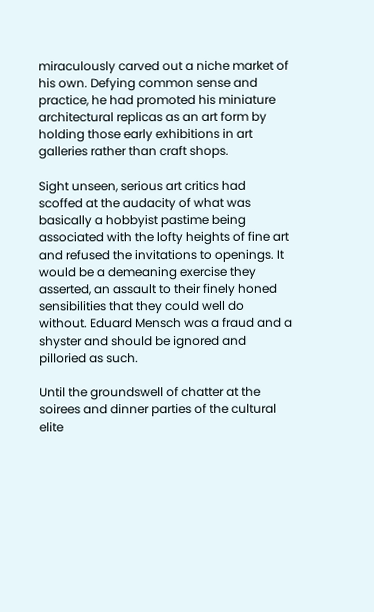miraculously carved out a niche market of his own. Defying common sense and practice, he had promoted his miniature architectural replicas as an art form by holding those early exhibitions in art galleries rather than craft shops.

Sight unseen, serious art critics had scoffed at the audacity of what was basically a hobbyist pastime being associated with the lofty heights of fine art and refused the invitations to openings. It would be a demeaning exercise they asserted, an assault to their finely honed sensibilities that they could well do without. Eduard Mensch was a fraud and a shyster and should be ignored and pilloried as such.

Until the groundswell of chatter at the soirees and dinner parties of the cultural elite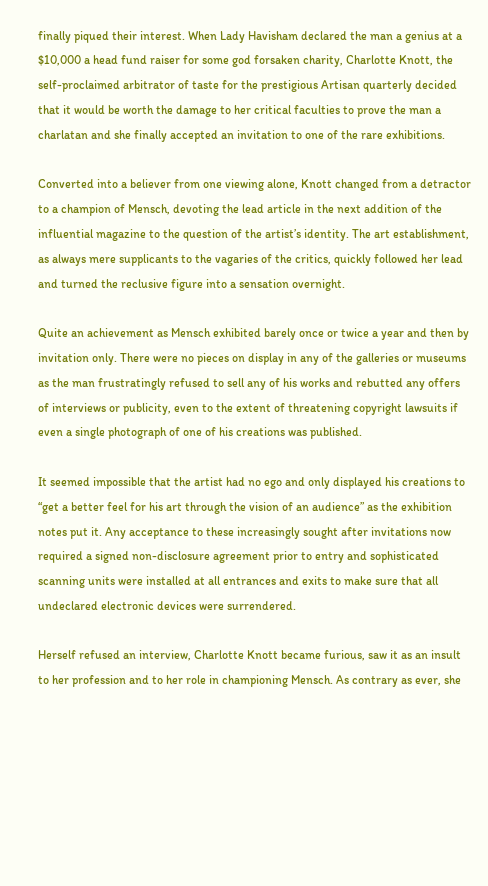finally piqued their interest. When Lady Havisham declared the man a genius at a $10,000 a head fund raiser for some god forsaken charity, Charlotte Knott, the self-proclaimed arbitrator of taste for the prestigious Artisan quarterly decided that it would be worth the damage to her critical faculties to prove the man a charlatan and she finally accepted an invitation to one of the rare exhibitions.

Converted into a believer from one viewing alone, Knott changed from a detractor to a champion of Mensch, devoting the lead article in the next addition of the influential magazine to the question of the artist’s identity. The art establishment, as always mere supplicants to the vagaries of the critics, quickly followed her lead and turned the reclusive figure into a sensation overnight.

Quite an achievement as Mensch exhibited barely once or twice a year and then by invitation only. There were no pieces on display in any of the galleries or museums as the man frustratingly refused to sell any of his works and rebutted any offers of interviews or publicity, even to the extent of threatening copyright lawsuits if even a single photograph of one of his creations was published.

It seemed impossible that the artist had no ego and only displayed his creations to “get a better feel for his art through the vision of an audience” as the exhibition notes put it. Any acceptance to these increasingly sought after invitations now required a signed non-disclosure agreement prior to entry and sophisticated scanning units were installed at all entrances and exits to make sure that all undeclared electronic devices were surrendered.

Herself refused an interview, Charlotte Knott became furious, saw it as an insult to her profession and to her role in championing Mensch. As contrary as ever, she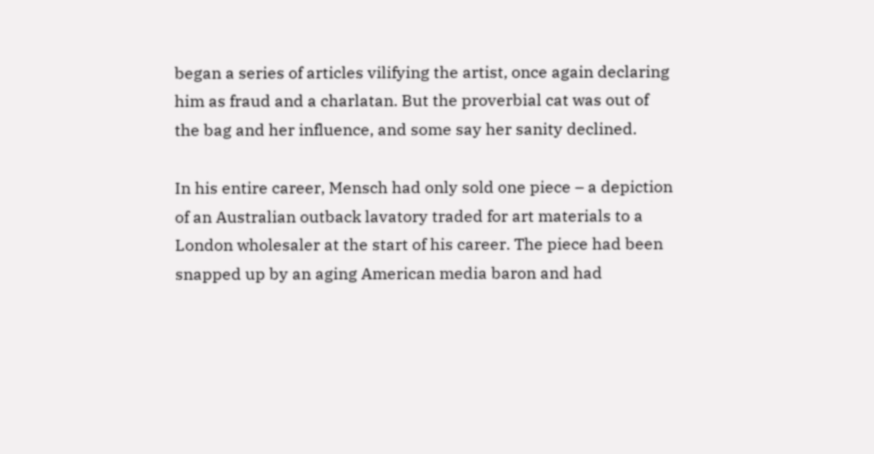began a series of articles vilifying the artist, once again declaring him as fraud and a charlatan. But the proverbial cat was out of the bag and her influence, and some say her sanity declined.

In his entire career, Mensch had only sold one piece – a depiction of an Australian outback lavatory traded for art materials to a London wholesaler at the start of his career. The piece had been snapped up by an aging American media baron and had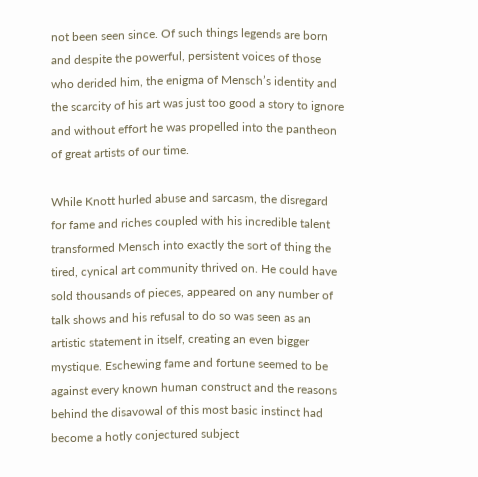not been seen since. Of such things legends are born and despite the powerful, persistent voices of those who derided him, the enigma of Mensch’s identity and the scarcity of his art was just too good a story to ignore and without effort he was propelled into the pantheon of great artists of our time.

While Knott hurled abuse and sarcasm, the disregard for fame and riches coupled with his incredible talent transformed Mensch into exactly the sort of thing the tired, cynical art community thrived on. He could have sold thousands of pieces, appeared on any number of talk shows and his refusal to do so was seen as an artistic statement in itself, creating an even bigger mystique. Eschewing fame and fortune seemed to be against every known human construct and the reasons behind the disavowal of this most basic instinct had become a hotly conjectured subject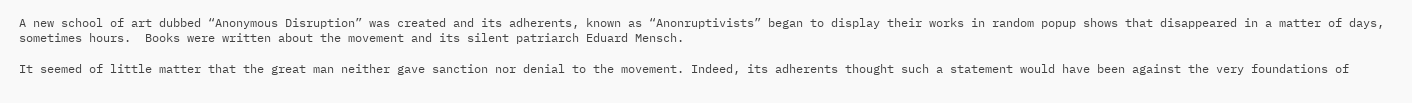A new school of art dubbed “Anonymous Disruption” was created and its adherents, known as “Anonruptivists” began to display their works in random popup shows that disappeared in a matter of days, sometimes hours.  Books were written about the movement and its silent patriarch Eduard Mensch.

It seemed of little matter that the great man neither gave sanction nor denial to the movement. Indeed, its adherents thought such a statement would have been against the very foundations of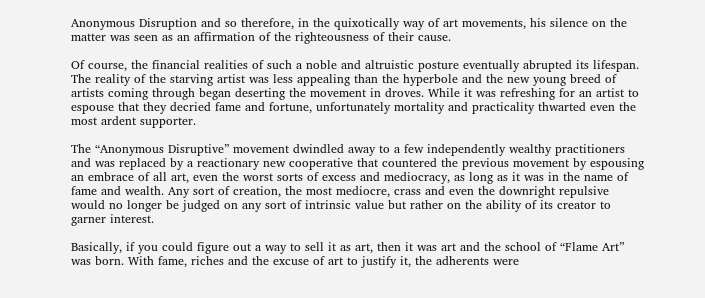Anonymous Disruption and so therefore, in the quixotically way of art movements, his silence on the matter was seen as an affirmation of the righteousness of their cause.

Of course, the financial realities of such a noble and altruistic posture eventually abrupted its lifespan. The reality of the starving artist was less appealing than the hyperbole and the new young breed of artists coming through began deserting the movement in droves. While it was refreshing for an artist to espouse that they decried fame and fortune, unfortunately mortality and practicality thwarted even the most ardent supporter.

The “Anonymous Disruptive” movement dwindled away to a few independently wealthy practitioners and was replaced by a reactionary new cooperative that countered the previous movement by espousing an embrace of all art, even the worst sorts of excess and mediocracy, as long as it was in the name of fame and wealth. Any sort of creation, the most mediocre, crass and even the downright repulsive would no longer be judged on any sort of intrinsic value but rather on the ability of its creator to garner interest.

Basically, if you could figure out a way to sell it as art, then it was art and the school of “Flame Art” was born. With fame, riches and the excuse of art to justify it, the adherents were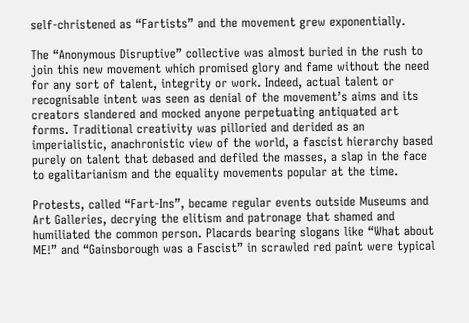self-christened as “Fartists” and the movement grew exponentially.

The “Anonymous Disruptive” collective was almost buried in the rush to join this new movement which promised glory and fame without the need for any sort of talent, integrity or work. Indeed, actual talent or recognisable intent was seen as denial of the movement’s aims and its creators slandered and mocked anyone perpetuating antiquated art forms. Traditional creativity was pilloried and derided as an imperialistic, anachronistic view of the world, a fascist hierarchy based purely on talent that debased and defiled the masses, a slap in the face to egalitarianism and the equality movements popular at the time.

Protests, called “Fart-Ins”, became regular events outside Museums and Art Galleries, decrying the elitism and patronage that shamed and humiliated the common person. Placards bearing slogans like “What about ME!” and “Gainsborough was a Fascist” in scrawled red paint were typical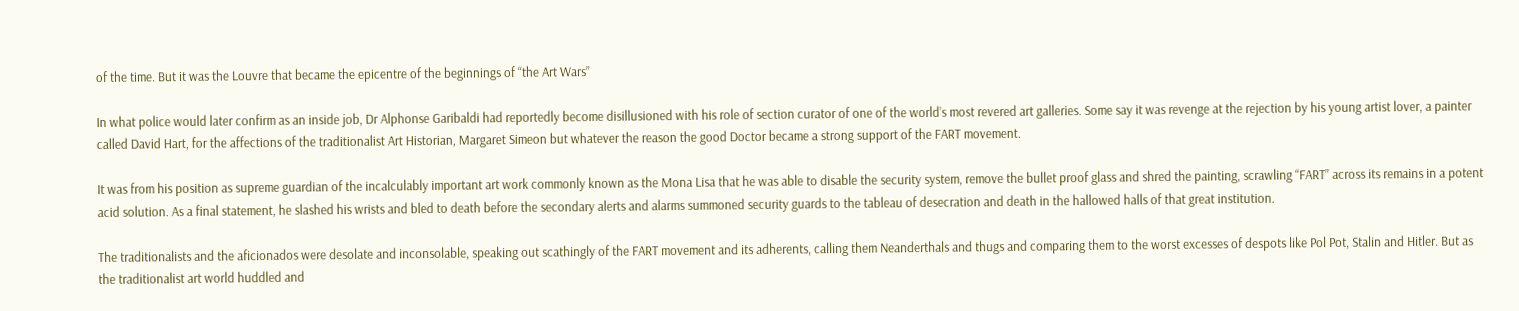of the time. But it was the Louvre that became the epicentre of the beginnings of “the Art Wars”

In what police would later confirm as an inside job, Dr Alphonse Garibaldi had reportedly become disillusioned with his role of section curator of one of the world’s most revered art galleries. Some say it was revenge at the rejection by his young artist lover, a painter called David Hart, for the affections of the traditionalist Art Historian, Margaret Simeon but whatever the reason the good Doctor became a strong support of the FART movement.

It was from his position as supreme guardian of the incalculably important art work commonly known as the Mona Lisa that he was able to disable the security system, remove the bullet proof glass and shred the painting, scrawling “FART” across its remains in a potent acid solution. As a final statement, he slashed his wrists and bled to death before the secondary alerts and alarms summoned security guards to the tableau of desecration and death in the hallowed halls of that great institution.

The traditionalists and the aficionados were desolate and inconsolable, speaking out scathingly of the FART movement and its adherents, calling them Neanderthals and thugs and comparing them to the worst excesses of despots like Pol Pot, Stalin and Hitler. But as the traditionalist art world huddled and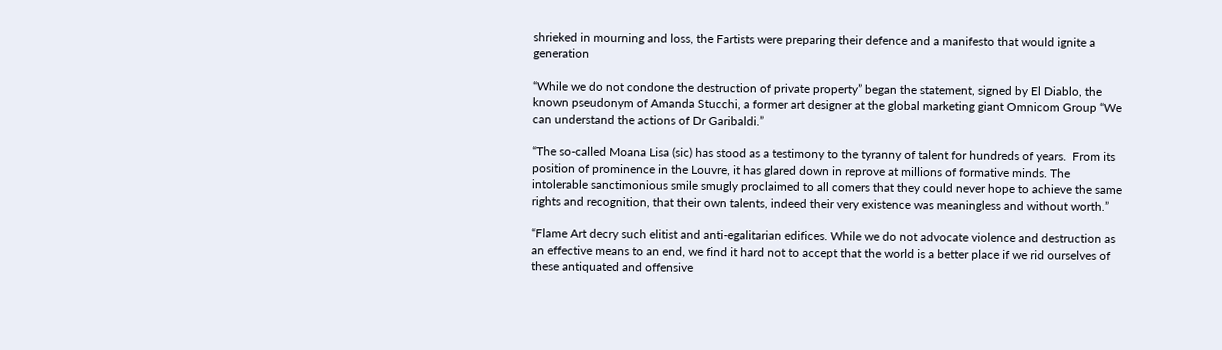shrieked in mourning and loss, the Fartists were preparing their defence and a manifesto that would ignite a generation

“While we do not condone the destruction of private property” began the statement, signed by El Diablo, the known pseudonym of Amanda Stucchi, a former art designer at the global marketing giant Omnicom Group “We can understand the actions of Dr Garibaldi.”

“The so-called Moana Lisa (sic) has stood as a testimony to the tyranny of talent for hundreds of years.  From its position of prominence in the Louvre, it has glared down in reprove at millions of formative minds. The intolerable sanctimonious smile smugly proclaimed to all comers that they could never hope to achieve the same rights and recognition, that their own talents, indeed their very existence was meaningless and without worth.”

“Flame Art decry such elitist and anti-egalitarian edifices. While we do not advocate violence and destruction as an effective means to an end, we find it hard not to accept that the world is a better place if we rid ourselves of these antiquated and offensive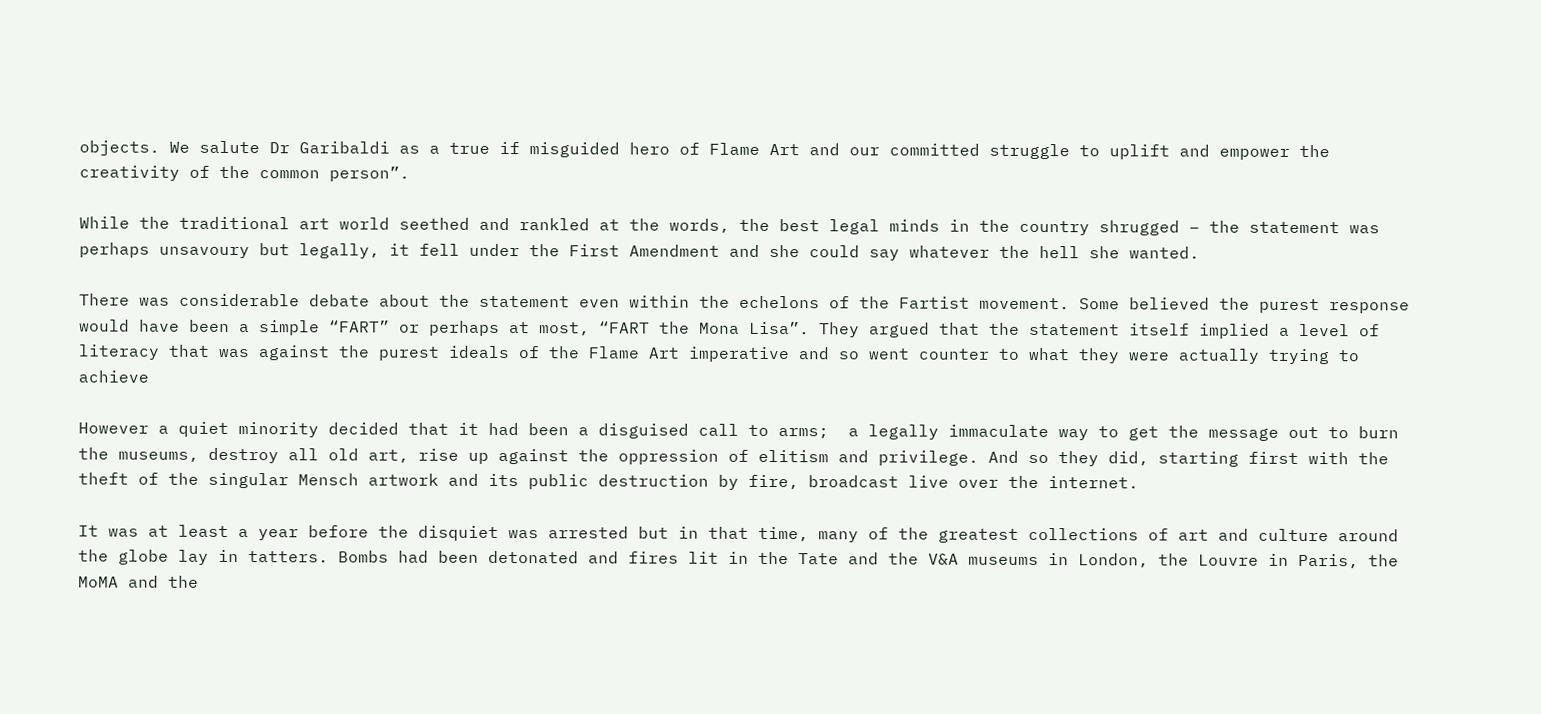objects. We salute Dr Garibaldi as a true if misguided hero of Flame Art and our committed struggle to uplift and empower the creativity of the common person”.

While the traditional art world seethed and rankled at the words, the best legal minds in the country shrugged – the statement was perhaps unsavoury but legally, it fell under the First Amendment and she could say whatever the hell she wanted.

There was considerable debate about the statement even within the echelons of the Fartist movement. Some believed the purest response would have been a simple “FART” or perhaps at most, “FART the Mona Lisa”. They argued that the statement itself implied a level of literacy that was against the purest ideals of the Flame Art imperative and so went counter to what they were actually trying to achieve

However a quiet minority decided that it had been a disguised call to arms;  a legally immaculate way to get the message out to burn the museums, destroy all old art, rise up against the oppression of elitism and privilege. And so they did, starting first with the theft of the singular Mensch artwork and its public destruction by fire, broadcast live over the internet.

It was at least a year before the disquiet was arrested but in that time, many of the greatest collections of art and culture around the globe lay in tatters. Bombs had been detonated and fires lit in the Tate and the V&A museums in London, the Louvre in Paris, the MoMA and the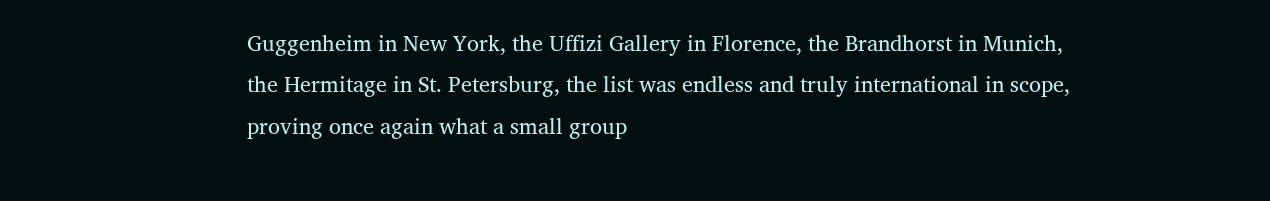Guggenheim in New York, the Uffizi Gallery in Florence, the Brandhorst in Munich, the Hermitage in St. Petersburg, the list was endless and truly international in scope, proving once again what a small group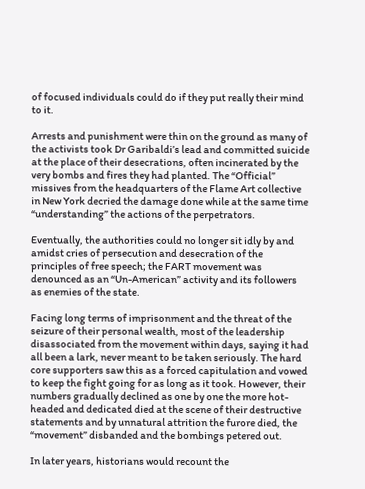of focused individuals could do if they put really their mind to it.

Arrests and punishment were thin on the ground as many of the activists took Dr Garibaldi’s lead and committed suicide at the place of their desecrations, often incinerated by the very bombs and fires they had planted. The “Official” missives from the headquarters of the Flame Art collective in New York decried the damage done while at the same time “understanding” the actions of the perpetrators.

Eventually, the authorities could no longer sit idly by and amidst cries of persecution and desecration of the principles of free speech; the FART movement was denounced as an “Un-American” activity and its followers as enemies of the state.

Facing long terms of imprisonment and the threat of the seizure of their personal wealth, most of the leadership disassociated from the movement within days, saying it had all been a lark, never meant to be taken seriously. The hard core supporters saw this as a forced capitulation and vowed to keep the fight going for as long as it took. However, their numbers gradually declined as one by one the more hot-headed and dedicated died at the scene of their destructive statements and by unnatural attrition the furore died, the “movement” disbanded and the bombings petered out.

In later years, historians would recount the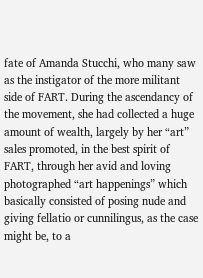fate of Amanda Stucchi, who many saw as the instigator of the more militant side of FART. During the ascendancy of the movement, she had collected a huge amount of wealth, largely by her “art” sales promoted, in the best spirit of FART, through her avid and loving photographed “art happenings” which basically consisted of posing nude and giving fellatio or cunnilingus, as the case might be, to a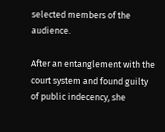selected members of the audience.

After an entanglement with the court system and found guilty of public indecency, she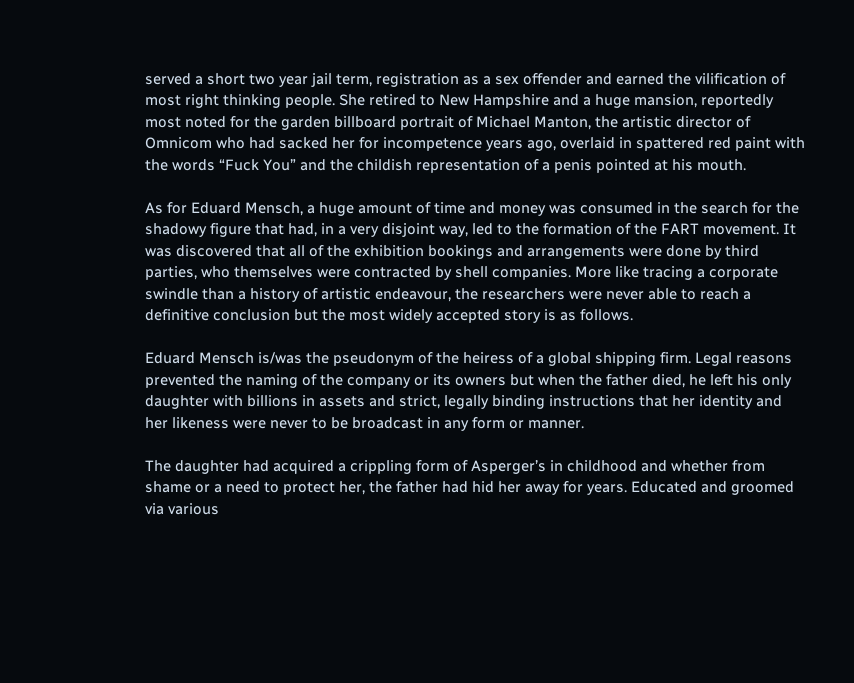served a short two year jail term, registration as a sex offender and earned the vilification of most right thinking people. She retired to New Hampshire and a huge mansion, reportedly most noted for the garden billboard portrait of Michael Manton, the artistic director of Omnicom who had sacked her for incompetence years ago, overlaid in spattered red paint with the words “Fuck You” and the childish representation of a penis pointed at his mouth.

As for Eduard Mensch, a huge amount of time and money was consumed in the search for the shadowy figure that had, in a very disjoint way, led to the formation of the FART movement. It was discovered that all of the exhibition bookings and arrangements were done by third parties, who themselves were contracted by shell companies. More like tracing a corporate swindle than a history of artistic endeavour, the researchers were never able to reach a definitive conclusion but the most widely accepted story is as follows.

Eduard Mensch is/was the pseudonym of the heiress of a global shipping firm. Legal reasons prevented the naming of the company or its owners but when the father died, he left his only daughter with billions in assets and strict, legally binding instructions that her identity and her likeness were never to be broadcast in any form or manner.

The daughter had acquired a crippling form of Asperger’s in childhood and whether from shame or a need to protect her, the father had hid her away for years. Educated and groomed via various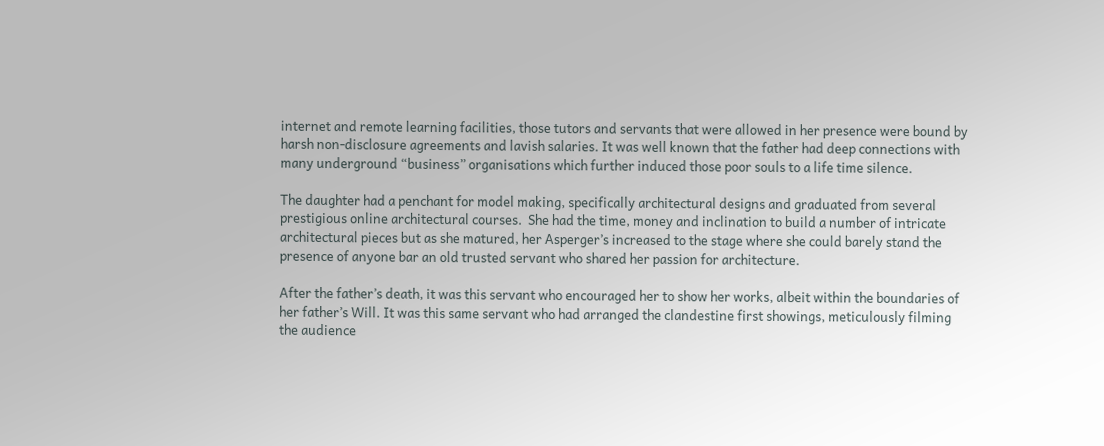internet and remote learning facilities, those tutors and servants that were allowed in her presence were bound by harsh non-disclosure agreements and lavish salaries. It was well known that the father had deep connections with many underground “business” organisations which further induced those poor souls to a life time silence.

The daughter had a penchant for model making, specifically architectural designs and graduated from several prestigious online architectural courses.  She had the time, money and inclination to build a number of intricate architectural pieces but as she matured, her Asperger’s increased to the stage where she could barely stand the presence of anyone bar an old trusted servant who shared her passion for architecture.

After the father’s death, it was this servant who encouraged her to show her works, albeit within the boundaries of her father’s Will. It was this same servant who had arranged the clandestine first showings, meticulously filming the audience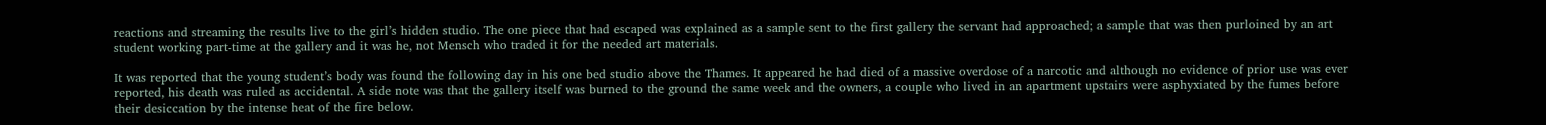reactions and streaming the results live to the girl’s hidden studio. The one piece that had escaped was explained as a sample sent to the first gallery the servant had approached; a sample that was then purloined by an art student working part-time at the gallery and it was he, not Mensch who traded it for the needed art materials.

It was reported that the young student’s body was found the following day in his one bed studio above the Thames. It appeared he had died of a massive overdose of a narcotic and although no evidence of prior use was ever reported, his death was ruled as accidental. A side note was that the gallery itself was burned to the ground the same week and the owners, a couple who lived in an apartment upstairs were asphyxiated by the fumes before their desiccation by the intense heat of the fire below.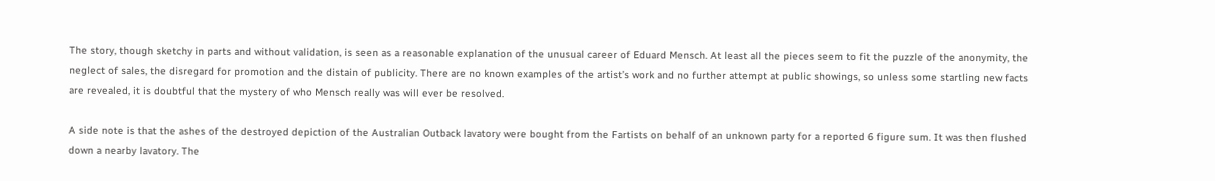The story, though sketchy in parts and without validation, is seen as a reasonable explanation of the unusual career of Eduard Mensch. At least all the pieces seem to fit the puzzle of the anonymity, the neglect of sales, the disregard for promotion and the distain of publicity. There are no known examples of the artist’s work and no further attempt at public showings, so unless some startling new facts are revealed, it is doubtful that the mystery of who Mensch really was will ever be resolved.

A side note is that the ashes of the destroyed depiction of the Australian Outback lavatory were bought from the Fartists on behalf of an unknown party for a reported 6 figure sum. It was then flushed down a nearby lavatory. The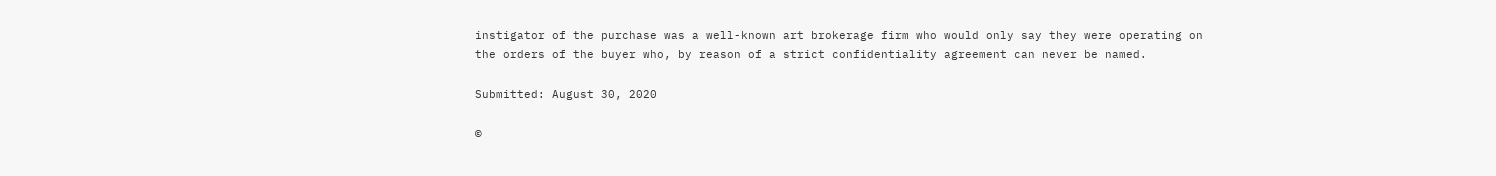instigator of the purchase was a well-known art brokerage firm who would only say they were operating on the orders of the buyer who, by reason of a strict confidentiality agreement can never be named.

Submitted: August 30, 2020

©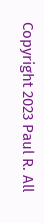Copyright 2023 Paul R. All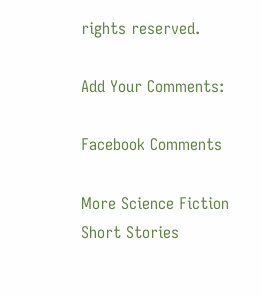rights reserved.

Add Your Comments:

Facebook Comments

More Science Fiction Short Stories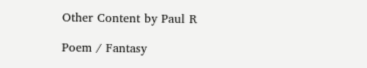Other Content by Paul R

Poem / Fantasy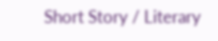Short Story / Literary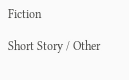Fiction

Short Story / Other